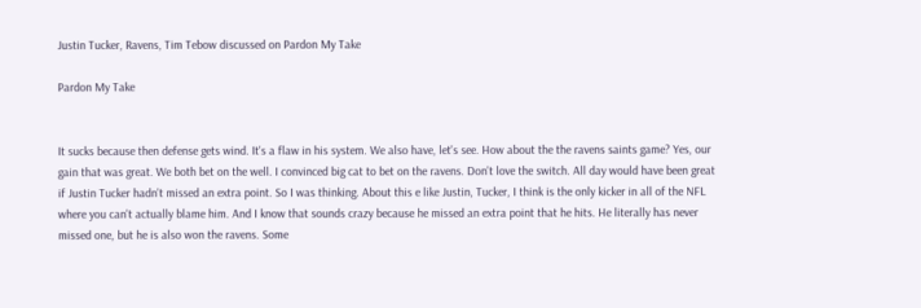Justin Tucker, Ravens, Tim Tebow discussed on Pardon My Take

Pardon My Take


It sucks because then defense gets wind. It's a flaw in his system. We also have, let's see. How about the the ravens saints game? Yes, our gain that was great. We both bet on the well. I convinced big cat to bet on the ravens. Don't love the switch. All day would have been great if Justin Tucker hadn't missed an extra point. So I was thinking. About this e like Justin, Tucker, I think is the only kicker in all of the NFL where you can't actually blame him. And I know that sounds crazy because he missed an extra point that he hits. He literally has never missed one, but he is also won the ravens. Some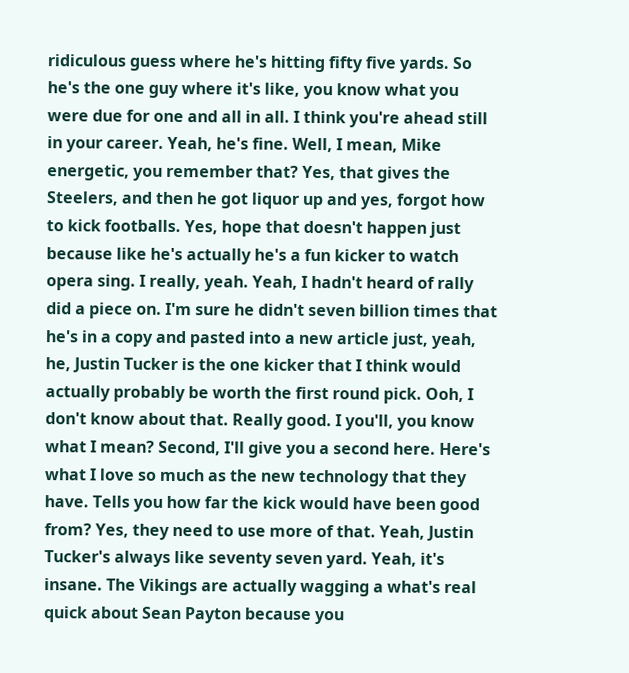ridiculous guess where he's hitting fifty five yards. So he's the one guy where it's like, you know what you were due for one and all in all. I think you're ahead still in your career. Yeah, he's fine. Well, I mean, Mike energetic, you remember that? Yes, that gives the Steelers, and then he got liquor up and yes, forgot how to kick footballs. Yes, hope that doesn't happen just because like he's actually he's a fun kicker to watch opera sing. I really, yeah. Yeah, I hadn't heard of rally did a piece on. I'm sure he didn't seven billion times that he's in a copy and pasted into a new article just, yeah, he, Justin Tucker is the one kicker that I think would actually probably be worth the first round pick. Ooh, I don't know about that. Really good. I you'll, you know what I mean? Second, I'll give you a second here. Here's what I love so much as the new technology that they have. Tells you how far the kick would have been good from? Yes, they need to use more of that. Yeah, Justin Tucker's always like seventy seven yard. Yeah, it's insane. The Vikings are actually wagging a what's real quick about Sean Payton because you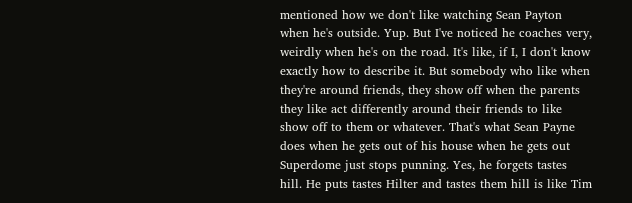mentioned how we don't like watching Sean Payton when he's outside. Yup. But I've noticed he coaches very, weirdly when he's on the road. It's like, if I, I don't know exactly how to describe it. But somebody who like when they're around friends, they show off when the parents they like act differently around their friends to like show off to them or whatever. That's what Sean Payne does when he gets out of his house when he gets out Superdome just stops punning. Yes, he forgets tastes hill. He puts tastes Hilter and tastes them hill is like Tim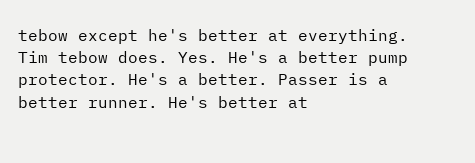tebow except he's better at everything. Tim tebow does. Yes. He's a better pump protector. He's a better. Passer is a better runner. He's better at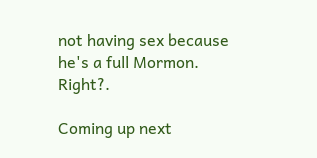not having sex because he's a full Mormon. Right?.

Coming up next